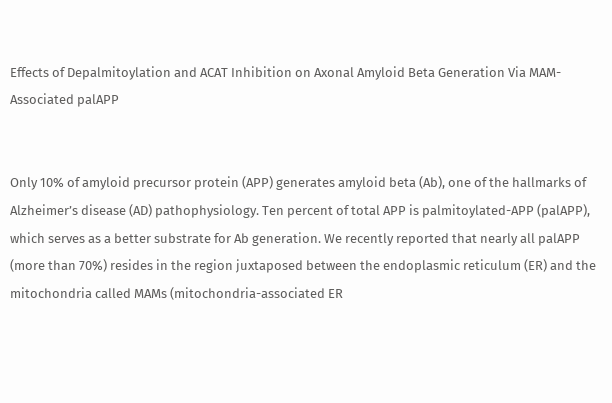Effects of Depalmitoylation and ACAT Inhibition on Axonal Amyloid Beta Generation Via MAM-Associated palAPP


Only 10% of amyloid precursor protein (APP) generates amyloid beta (Ab), one of the hallmarks of Alzheimer’s disease (AD) pathophysiology. Ten percent of total APP is palmitoylated-APP (palAPP), which serves as a better substrate for Ab generation. We recently reported that nearly all palAPP (more than 70%) resides in the region juxtaposed between the endoplasmic reticulum (ER) and the mitochondria called MAMs (mitochondria-associated ER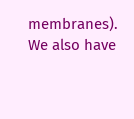membranes). We also have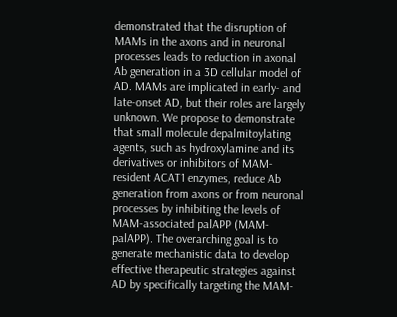demonstrated that the disruption of MAMs in the axons and in neuronal processes leads to reduction in axonal Ab generation in a 3D cellular model of AD. MAMs are implicated in early- and late-onset AD, but their roles are largely unknown. We propose to demonstrate that small molecule depalmitoylating agents, such as hydroxylamine and its derivatives or inhibitors of MAM-resident ACAT1 enzymes, reduce Ab generation from axons or from neuronal processes by inhibiting the levels of MAM-associated palAPP (MAM-palAPP). The overarching goal is to generate mechanistic data to develop effective therapeutic strategies against AD by specifically targeting the MAM-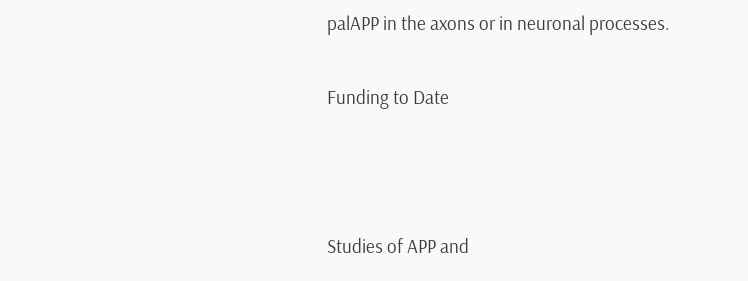palAPP in the axons or in neuronal processes.

Funding to Date



Studies of APP and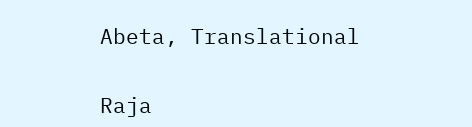Abeta, Translational


Raja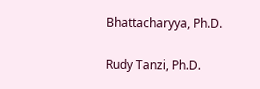Bhattacharyya, Ph.D.

Rudy Tanzi, Ph.D.